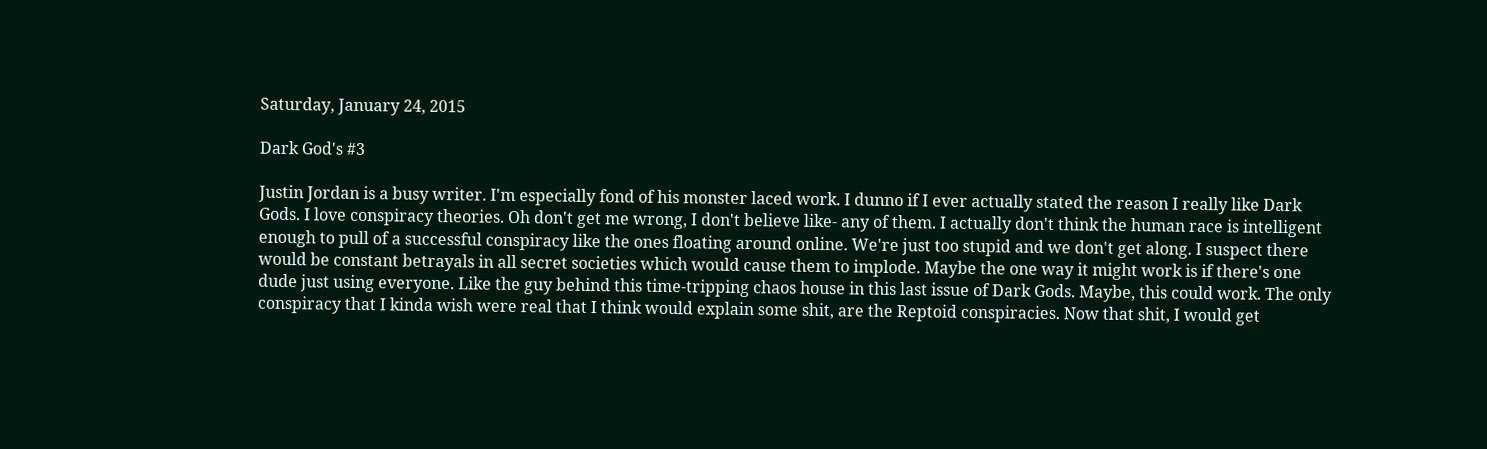Saturday, January 24, 2015

Dark God's #3

Justin Jordan is a busy writer. I'm especially fond of his monster laced work. I dunno if I ever actually stated the reason I really like Dark Gods. I love conspiracy theories. Oh don't get me wrong, I don't believe like- any of them. I actually don't think the human race is intelligent enough to pull of a successful conspiracy like the ones floating around online. We're just too stupid and we don't get along. I suspect there would be constant betrayals in all secret societies which would cause them to implode. Maybe the one way it might work is if there's one dude just using everyone. Like the guy behind this time-tripping chaos house in this last issue of Dark Gods. Maybe, this could work. The only conspiracy that I kinda wish were real that I think would explain some shit, are the Reptoid conspiracies. Now that shit, I would get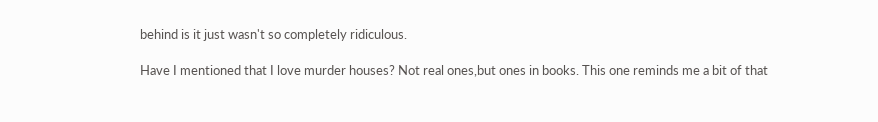behind is it just wasn't so completely ridiculous.

Have I mentioned that I love murder houses? Not real ones,but ones in books. This one reminds me a bit of that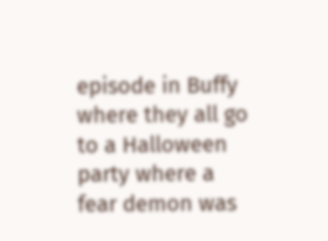episode in Buffy where they all go to a Halloween party where a fear demon was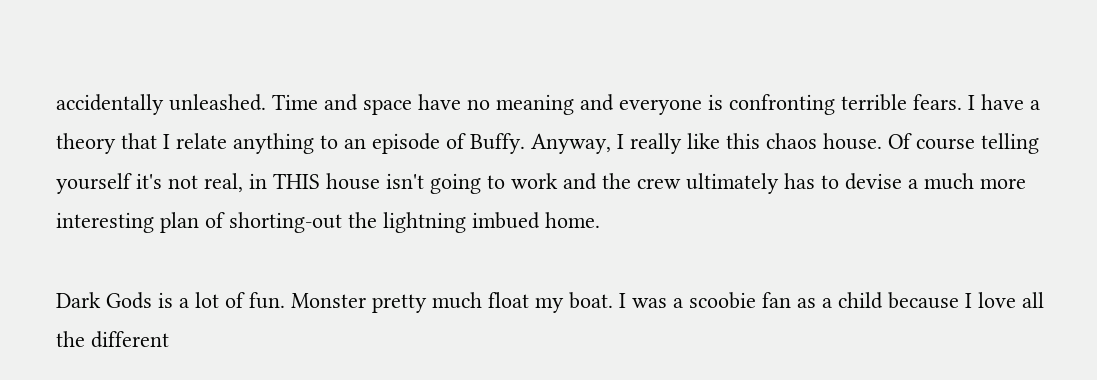accidentally unleashed. Time and space have no meaning and everyone is confronting terrible fears. I have a theory that I relate anything to an episode of Buffy. Anyway, I really like this chaos house. Of course telling yourself it's not real, in THIS house isn't going to work and the crew ultimately has to devise a much more interesting plan of shorting-out the lightning imbued home.

Dark Gods is a lot of fun. Monster pretty much float my boat. I was a scoobie fan as a child because I love all the different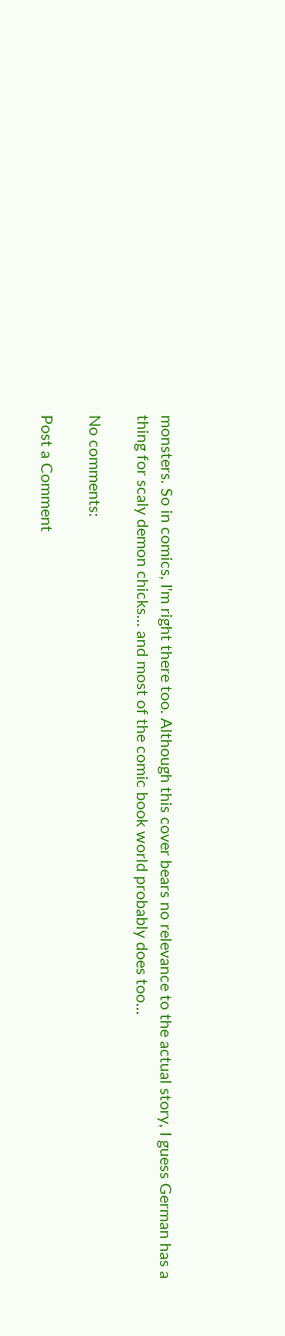monsters. So in comics, I'm right there too. Although this cover bears no relevance to the actual story, I guess German has a thing for scaly demon chicks... and most of the comic book world probably does too...

No comments:

Post a Comment